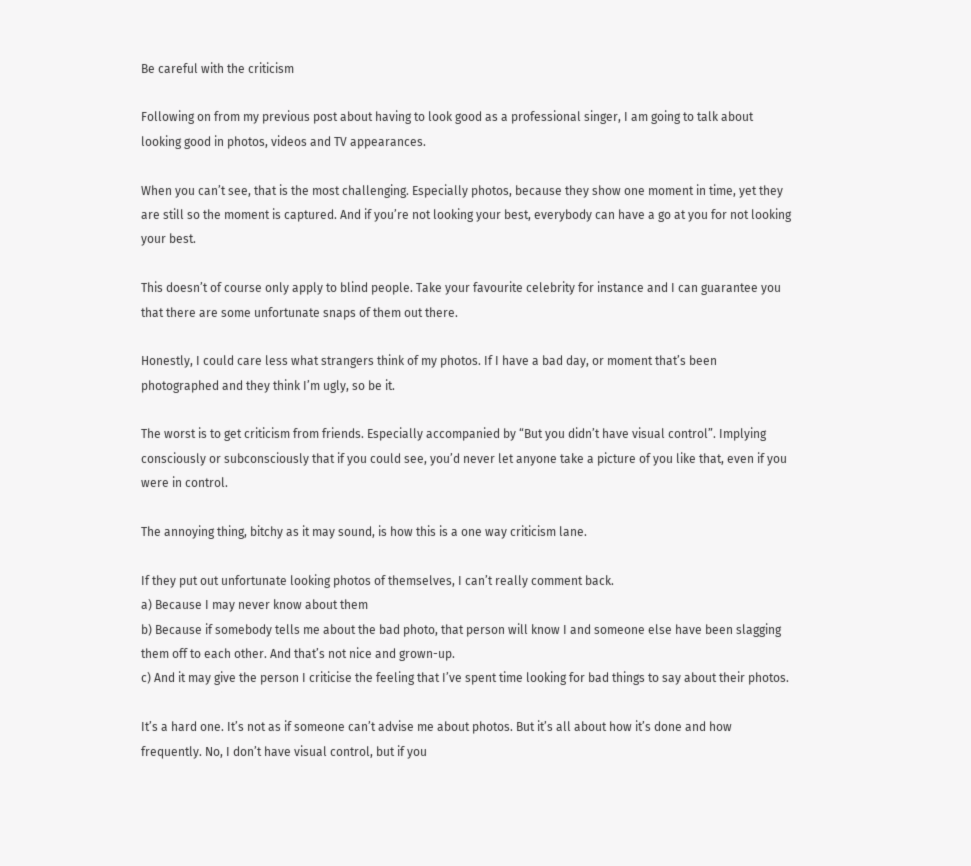Be careful with the criticism

Following on from my previous post about having to look good as a professional singer, I am going to talk about looking good in photos, videos and TV appearances.

When you can’t see, that is the most challenging. Especially photos, because they show one moment in time, yet they are still so the moment is captured. And if you’re not looking your best, everybody can have a go at you for not looking your best.

This doesn’t of course only apply to blind people. Take your favourite celebrity for instance and I can guarantee you that there are some unfortunate snaps of them out there.

Honestly, I could care less what strangers think of my photos. If I have a bad day, or moment that’s been photographed and they think I’m ugly, so be it.

The worst is to get criticism from friends. Especially accompanied by “But you didn’t have visual control”. Implying consciously or subconsciously that if you could see, you’d never let anyone take a picture of you like that, even if you were in control.

The annoying thing, bitchy as it may sound, is how this is a one way criticism lane.

If they put out unfortunate looking photos of themselves, I can’t really comment back.
a) Because I may never know about them
b) Because if somebody tells me about the bad photo, that person will know I and someone else have been slagging them off to each other. And that’s not nice and grown-up.
c) And it may give the person I criticise the feeling that I’ve spent time looking for bad things to say about their photos.

It’s a hard one. It’s not as if someone can’t advise me about photos. But it’s all about how it’s done and how frequently. No, I don’t have visual control, but if you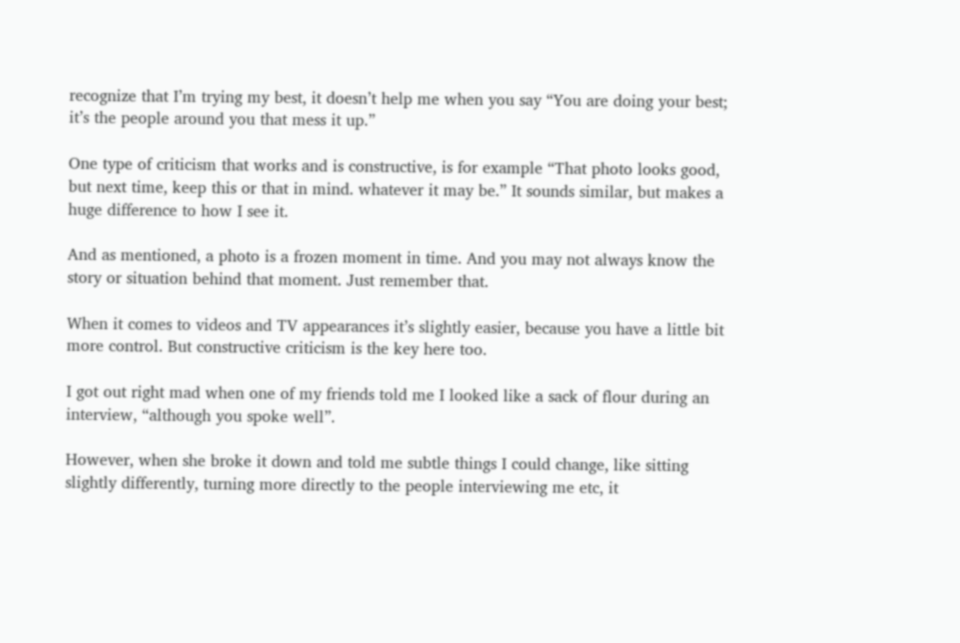recognize that I’m trying my best, it doesn’t help me when you say “You are doing your best; it’s the people around you that mess it up.”

One type of criticism that works and is constructive, is for example “That photo looks good, but next time, keep this or that in mind. whatever it may be.” It sounds similar, but makes a huge difference to how I see it.

And as mentioned, a photo is a frozen moment in time. And you may not always know the story or situation behind that moment. Just remember that.

When it comes to videos and TV appearances it’s slightly easier, because you have a little bit more control. But constructive criticism is the key here too.

I got out right mad when one of my friends told me I looked like a sack of flour during an interview, “although you spoke well”.

However, when she broke it down and told me subtle things I could change, like sitting slightly differently, turning more directly to the people interviewing me etc, it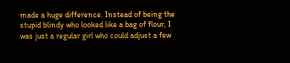made a huge difference. Instead of being the stupid blindy who looked like a bag of flour, I was just a regular girl who could adjust a few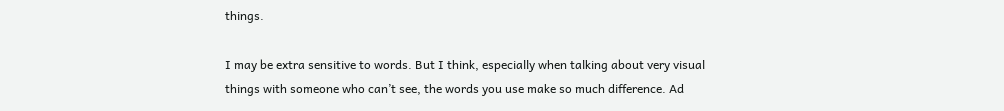things.

I may be extra sensitive to words. But I think, especially when talking about very visual things with someone who can’t see, the words you use make so much difference. Ad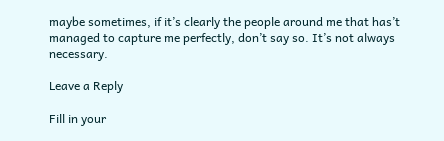maybe sometimes, if it’s clearly the people around me that has’t managed to capture me perfectly, don’t say so. It’s not always necessary.

Leave a Reply

Fill in your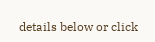details below or click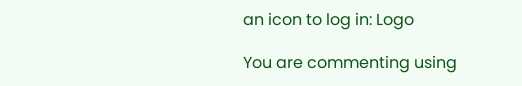an icon to log in: Logo

You are commenting using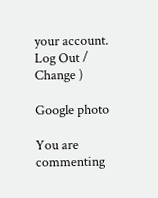your account. Log Out /  Change )

Google photo

You are commenting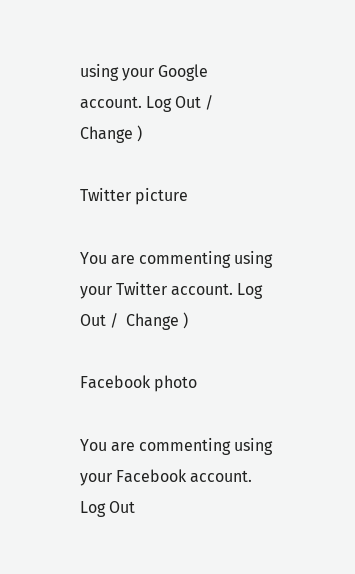using your Google account. Log Out /  Change )

Twitter picture

You are commenting using your Twitter account. Log Out /  Change )

Facebook photo

You are commenting using your Facebook account. Log Out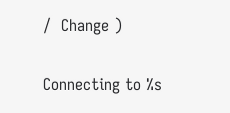/  Change )

Connecting to %s